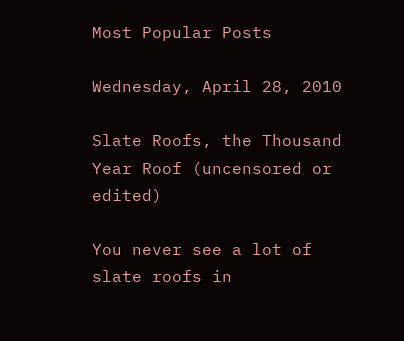Most Popular Posts

Wednesday, April 28, 2010

Slate Roofs, the Thousand Year Roof (uncensored or edited)

You never see a lot of slate roofs in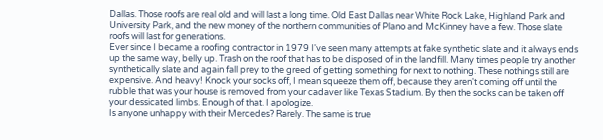Dallas. Those roofs are real old and will last a long time. Old East Dallas near White Rock Lake, Highland Park and University Park, and the new money of the northern communities of Plano and McKinney have a few. Those slate roofs will last for generations.
Ever since I became a roofing contractor in 1979 I've seen many attempts at fake synthetic slate and it always ends up the same way, belly up. Trash on the roof that has to be disposed of in the landfill. Many times people try another synthetically slate and again fall prey to the greed of getting something for next to nothing. These nothings still are expensive. And heavy! Knock your socks off, I mean squeeze them off, because they aren't coming off until the rubble that was your house is removed from your cadaver like Texas Stadium. By then the socks can be taken off your dessicated limbs. Enough of that. I apologize.
Is anyone unhappy with their Mercedes? Rarely. The same is true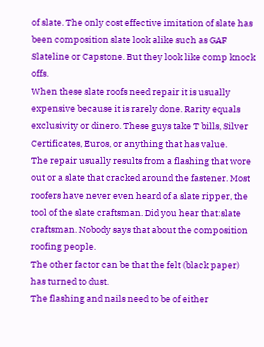of slate. The only cost effective imitation of slate has been composition slate look alike such as GAF Slateline or Capstone. But they look like comp knock offs.
When these slate roofs need repair it is usually expensive because it is rarely done. Rarity equals exclusivity or dinero. These guys take T bills, Silver Certificates, Euros, or anything that has value.
The repair usually results from a flashing that wore out or a slate that cracked around the fastener. Most roofers have never even heard of a slate ripper, the tool of the slate craftsman. Did you hear that:slate craftsman. Nobody says that about the composition roofing people.
The other factor can be that the felt (black paper) has turned to dust.
The flashing and nails need to be of either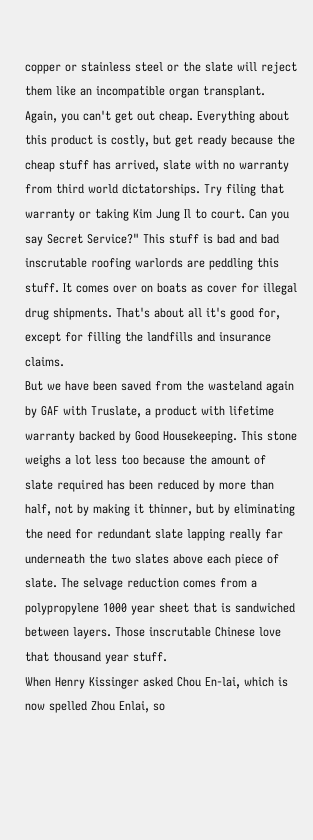copper or stainless steel or the slate will reject them like an incompatible organ transplant. Again, you can't get out cheap. Everything about this product is costly, but get ready because the cheap stuff has arrived, slate with no warranty from third world dictatorships. Try filing that warranty or taking Kim Jung Il to court. Can you say Secret Service?" This stuff is bad and bad inscrutable roofing warlords are peddling this stuff. It comes over on boats as cover for illegal drug shipments. That's about all it's good for, except for filling the landfills and insurance claims.
But we have been saved from the wasteland again by GAF with Truslate, a product with lifetime warranty backed by Good Housekeeping. This stone weighs a lot less too because the amount of slate required has been reduced by more than half, not by making it thinner, but by eliminating the need for redundant slate lapping really far underneath the two slates above each piece of slate. The selvage reduction comes from a polypropylene 1000 year sheet that is sandwiched between layers. Those inscrutable Chinese love that thousand year stuff.
When Henry Kissinger asked Chou En-lai, which is now spelled Zhou Enlai, so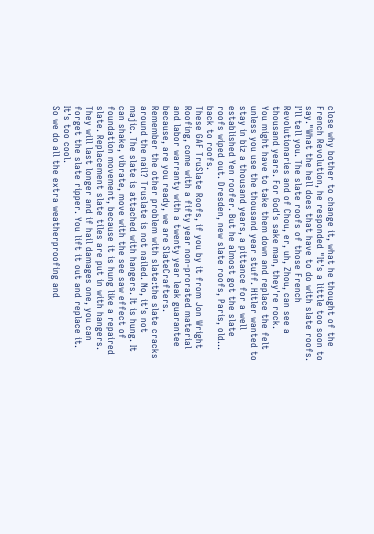close why bother to change it, what he thought of the French Revolution, he responded "It's a little too soon to say."What the hell does that have to do with slate roofs. I'll tell you. The slate roofs of those French Revolutionaries and of Chou, er, uh, Zhou, can see a thousand years. For God's sake man, they're rock.
You might have to take them down and replace the felt unless you use the thousand year stuff. Hitler wanted to stay in biz a thousand years, a pittance for a well established Yen roofer. But he almost got the slate roofs wiped out. Dresden, new slate roofs, Paris, old... back to roofs.
These GAF TruSlate Roofs, if you by it from Jon Wright Roofing, come with a fifty year non-prorated material and labor warranty with a twenty year leak guarantee because, are you ready, we are SlateCrafters.
Remember the other problem with slate:the slate cracks around the nail? Truslate is not nailed. No, it's not majic. The slate is attached with hangers. It is hung. It can shake, vibrate, move with the see saw effect of foundation movement, because it is hung like a repaired slate. Replacement slate tiles are put in with hangers. They will last longer and if hail damages one, you can forget the slate ripper. You lift it out and replace it. It's too cool.
So we do all the extra weatherproofing and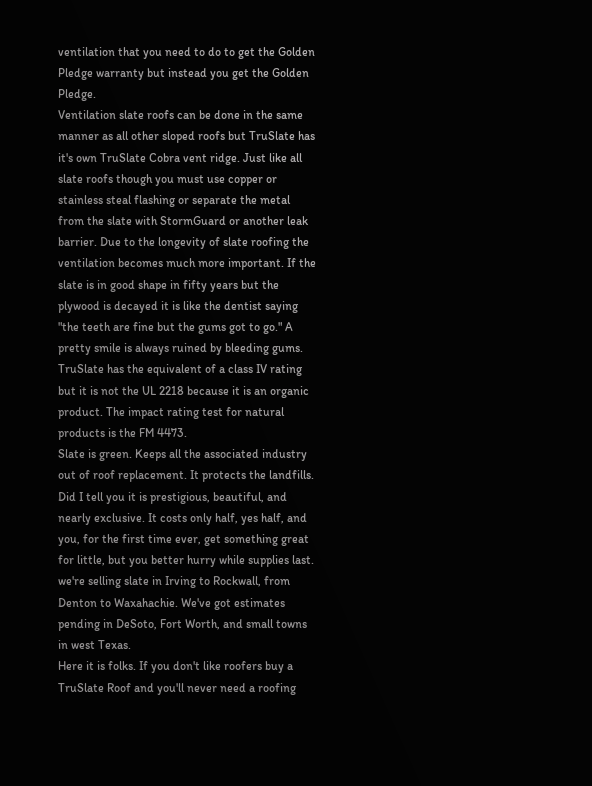ventilation that you need to do to get the Golden Pledge warranty but instead you get the Golden Pledge.
Ventilation slate roofs can be done in the same manner as all other sloped roofs but TruSlate has it's own TruSlate Cobra vent ridge. Just like all slate roofs though you must use copper or stainless steal flashing or separate the metal from the slate with StormGuard or another leak barrier. Due to the longevity of slate roofing the ventilation becomes much more important. If the slate is in good shape in fifty years but the plywood is decayed it is like the dentist saying "the teeth are fine but the gums got to go." A pretty smile is always ruined by bleeding gums.
TruSlate has the equivalent of a class IV rating but it is not the UL 2218 because it is an organic product. The impact rating test for natural products is the FM 4473.
Slate is green. Keeps all the associated industry out of roof replacement. It protects the landfills. Did I tell you it is prestigious, beautiful, and nearly exclusive. It costs only half, yes half, and you, for the first time ever, get something great for little, but you better hurry while supplies last. we're selling slate in Irving to Rockwall, from Denton to Waxahachie. We've got estimates pending in DeSoto, Fort Worth, and small towns in west Texas.
Here it is folks. If you don't like roofers buy a TruSlate Roof and you'll never need a roofing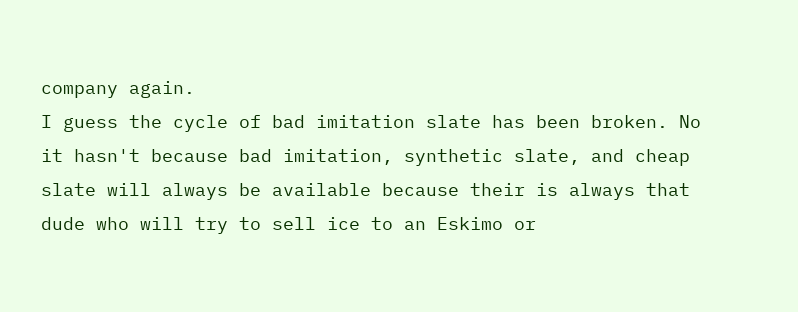company again.
I guess the cycle of bad imitation slate has been broken. No it hasn't because bad imitation, synthetic slate, and cheap slate will always be available because their is always that dude who will try to sell ice to an Eskimo or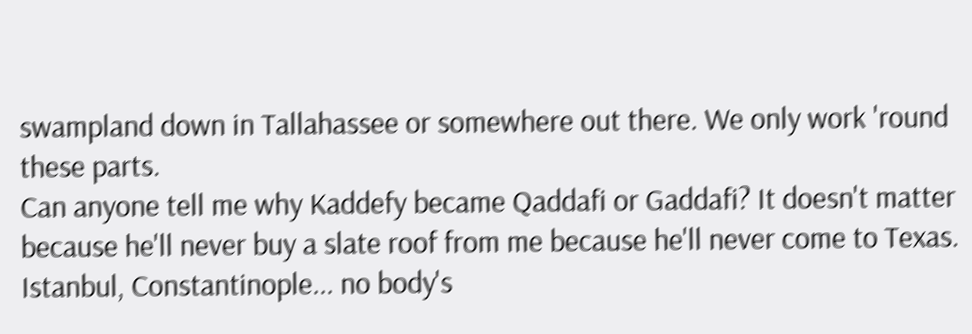swampland down in Tallahassee or somewhere out there. We only work 'round these parts.
Can anyone tell me why Kaddefy became Qaddafi or Gaddafi? It doesn't matter because he'll never buy a slate roof from me because he'll never come to Texas.
Istanbul, Constantinople... no body's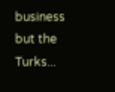business but the Turks...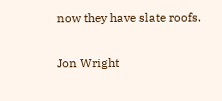now they have slate roofs.

Jon Wright